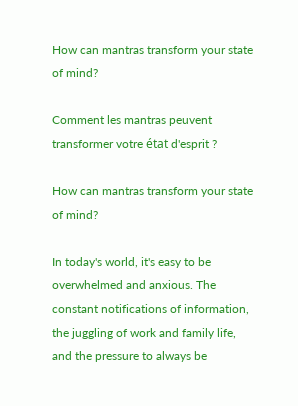How can mantras transform your state of mind?

Comment les mantras peuvent transformer votre état d'esprit ?

How can mantras transform your state of mind?

In today's world, it's easy to be overwhelmed and anxious. The constant notifications of information, the juggling of work and family life, and the pressure to always be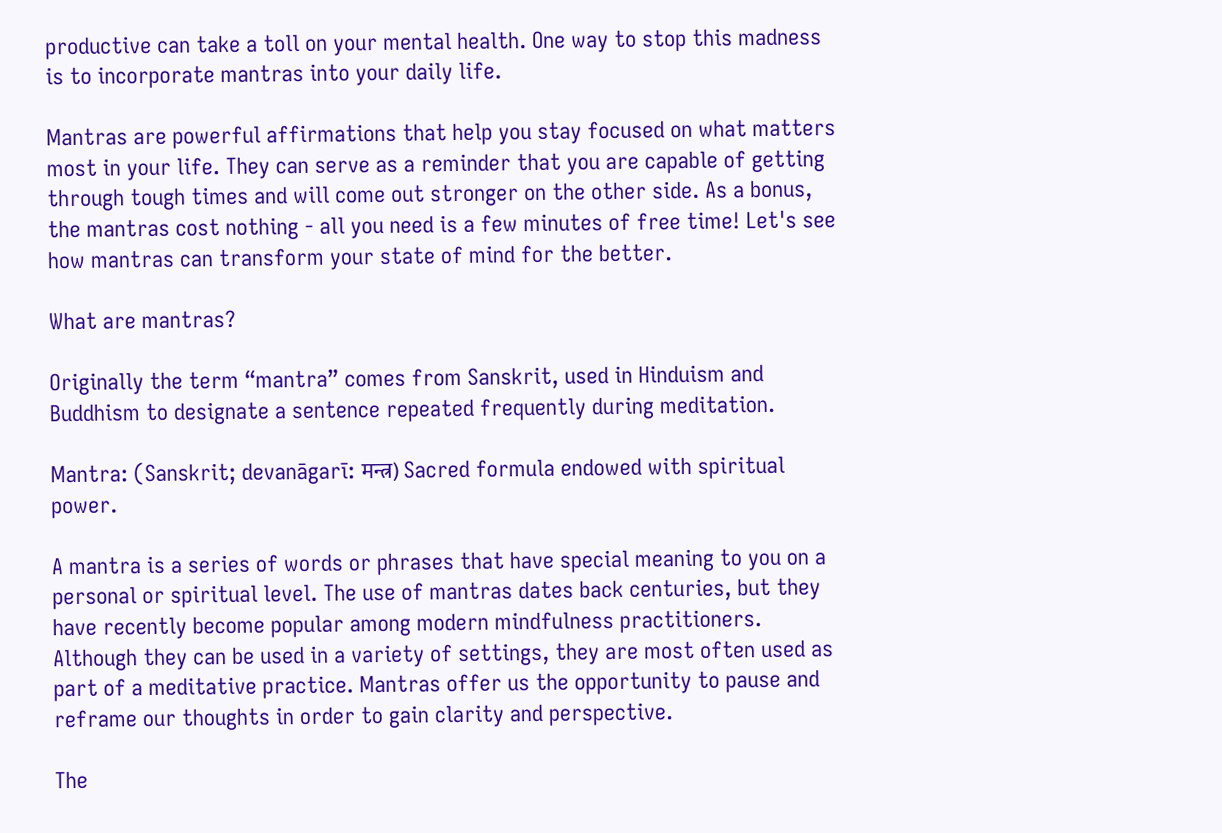productive can take a toll on your mental health. One way to stop this madness is to incorporate mantras into your daily life.

Mantras are powerful affirmations that help you stay focused on what matters most in your life. They can serve as a reminder that you are capable of getting through tough times and will come out stronger on the other side. As a bonus, the mantras cost nothing - all you need is a few minutes of free time! Let's see how mantras can transform your state of mind for the better.

What are mantras?

Originally the term “mantra” comes from Sanskrit, used in Hinduism and Buddhism to designate a sentence repeated frequently during meditation.

Mantra: (Sanskrit; devanāgarī: मन्त्र) Sacred formula endowed with spiritual power.

A mantra is a series of words or phrases that have special meaning to you on a personal or spiritual level. The use of mantras dates back centuries, but they have recently become popular among modern mindfulness practitioners. Although they can be used in a variety of settings, they are most often used as part of a meditative practice. Mantras offer us the opportunity to pause and reframe our thoughts in order to gain clarity and perspective.

The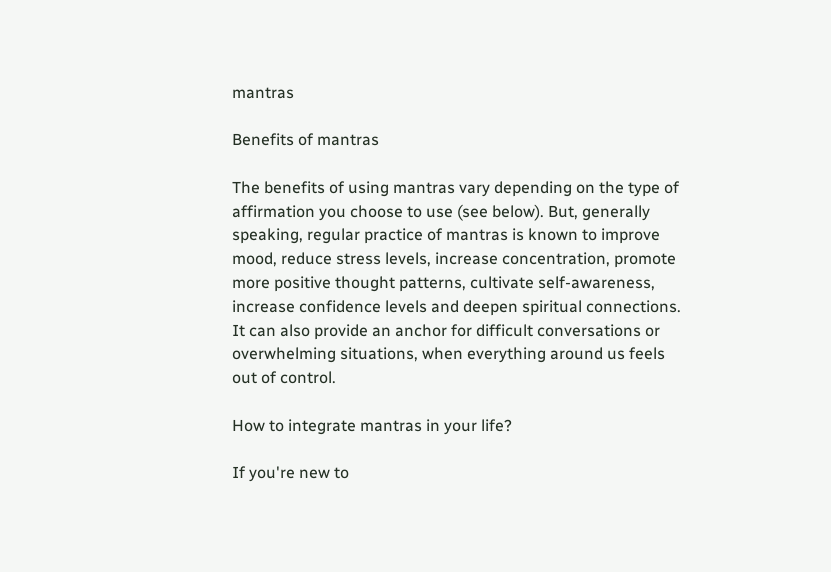mantras

Benefits of mantras

The benefits of using mantras vary depending on the type of affirmation you choose to use (see below). But, generally speaking, regular practice of mantras is known to improve mood, reduce stress levels, increase concentration, promote more positive thought patterns, cultivate self-awareness, increase confidence levels and deepen spiritual connections. It can also provide an anchor for difficult conversations or overwhelming situations, when everything around us feels out of control.

How to integrate mantras in your life?

If you're new to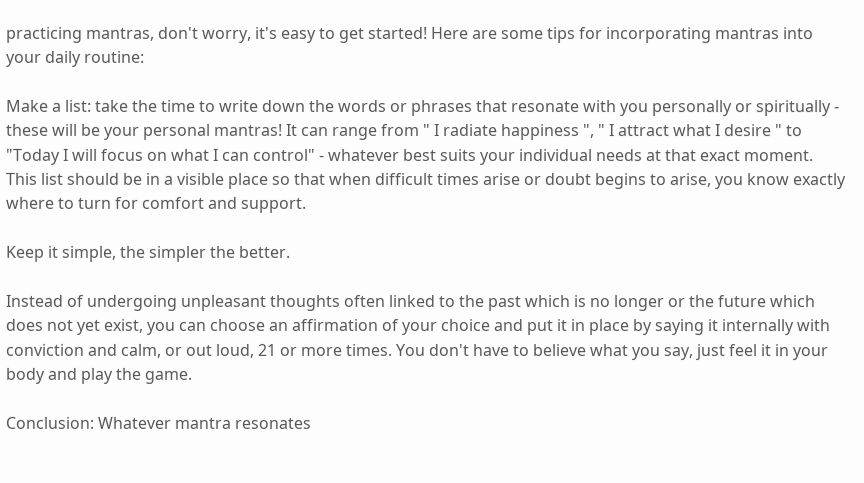practicing mantras, don't worry, it's easy to get started! Here are some tips for incorporating mantras into your daily routine:

Make a list: take the time to write down the words or phrases that resonate with you personally or spiritually - these will be your personal mantras! It can range from " I radiate happiness ", " I attract what I desire " to "Today I will focus on what I can control" - whatever best suits your individual needs at that exact moment. This list should be in a visible place so that when difficult times arise or doubt begins to arise, you know exactly where to turn for comfort and support.

Keep it simple, the simpler the better.

Instead of undergoing unpleasant thoughts often linked to the past which is no longer or the future which does not yet exist, you can choose an affirmation of your choice and put it in place by saying it internally with conviction and calm, or out loud, 21 or more times. You don't have to believe what you say, just feel it in your body and play the game.

Conclusion: Whatever mantra resonates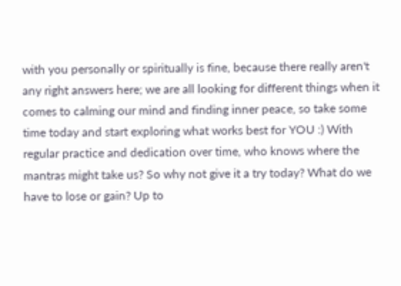with you personally or spiritually is fine, because there really aren't any right answers here; we are all looking for different things when it comes to calming our mind and finding inner peace, so take some time today and start exploring what works best for YOU :) With regular practice and dedication over time, who knows where the mantras might take us? So why not give it a try today? What do we have to lose or gain? Up to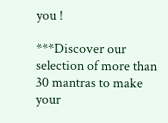you !

***Discover our selection of more than 30 mantras to make your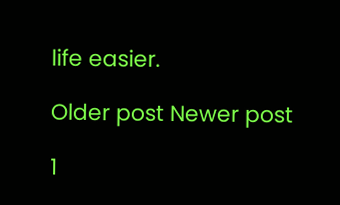life easier.

Older post Newer post

1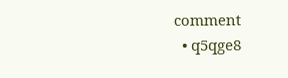comment
  • q5qge8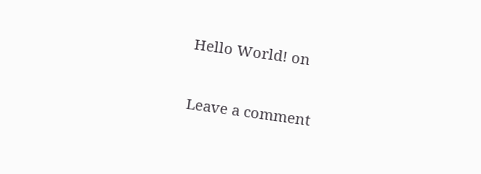Hello World! on

Leave a comment